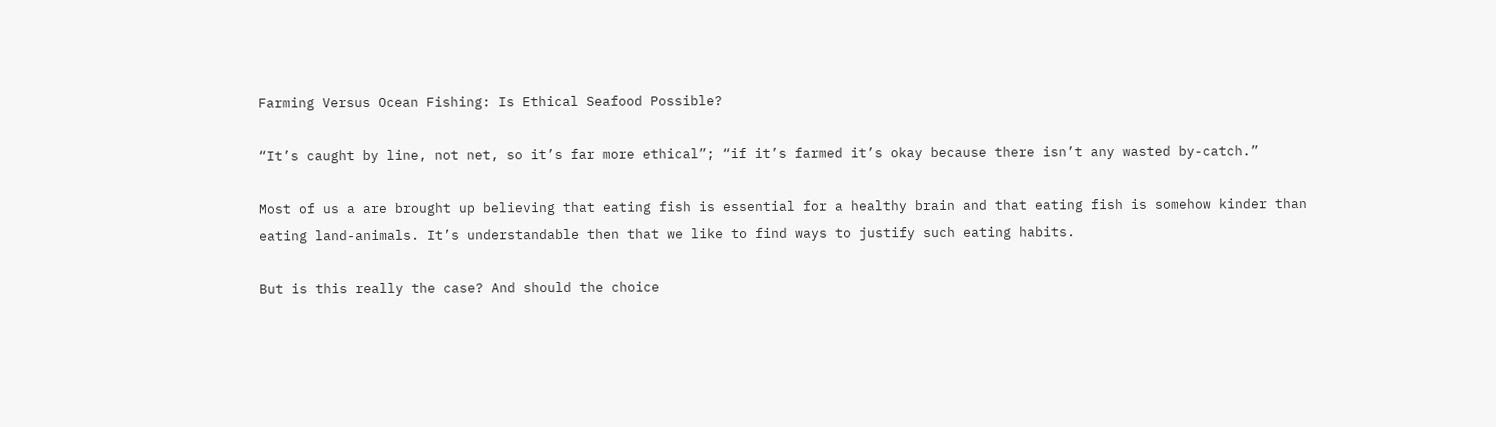Farming Versus Ocean Fishing: Is Ethical Seafood Possible?

“It’s caught by line, not net, so it’s far more ethical”; “if it’s farmed it’s okay because there isn’t any wasted by-catch.”

Most of us a are brought up believing that eating fish is essential for a healthy brain and that eating fish is somehow kinder than eating land-animals. It’s understandable then that we like to find ways to justify such eating habits.

But is this really the case? And should the choice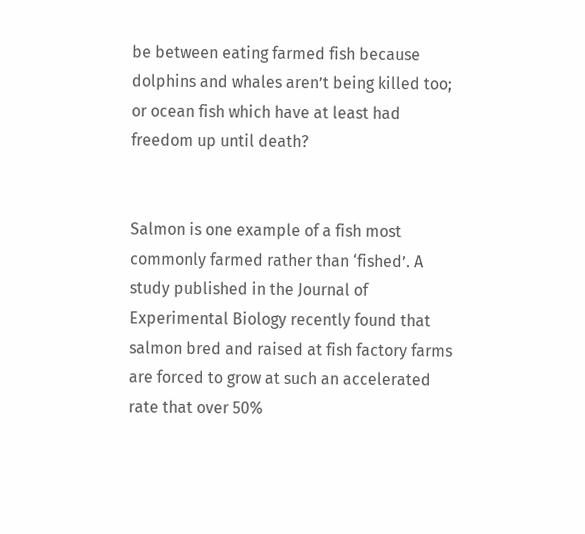be between eating farmed fish because dolphins and whales aren’t being killed too; or ocean fish which have at least had freedom up until death?


Salmon is one example of a fish most commonly farmed rather than ‘fished’. A study published in the Journal of Experimental Biology recently found that salmon bred and raised at fish factory farms are forced to grow at such an accelerated rate that over 50%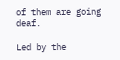of them are going deaf.

Led by the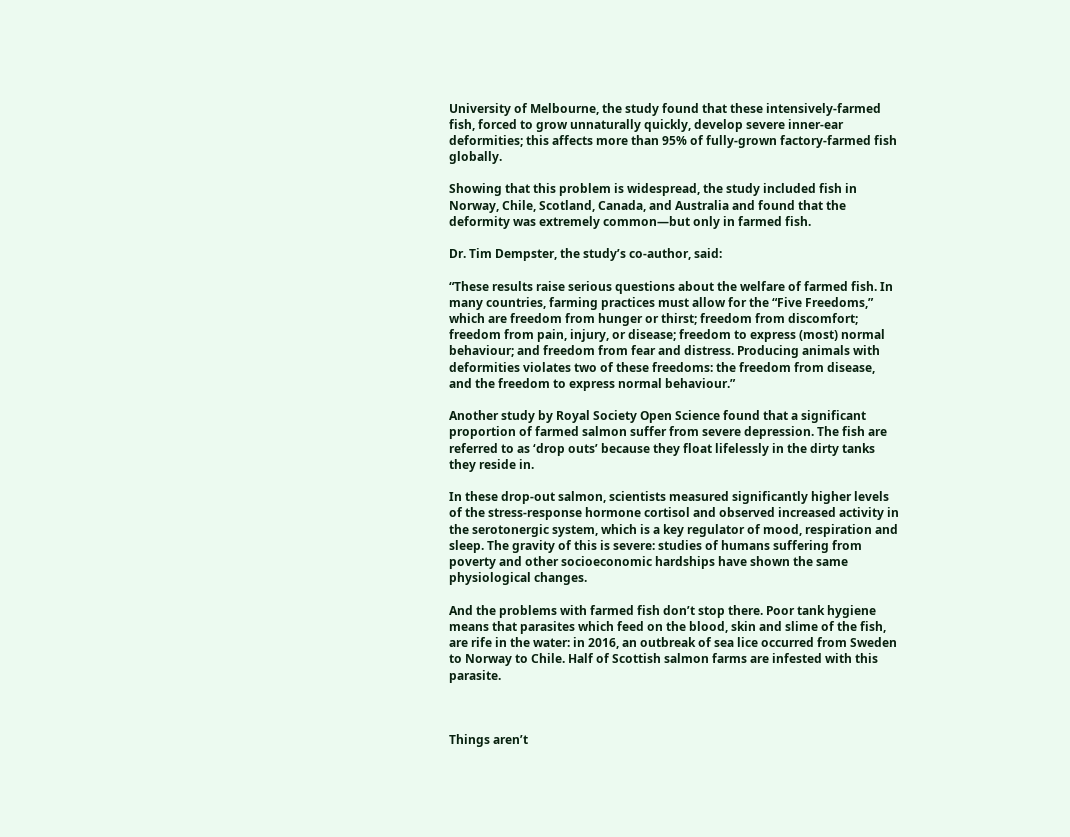University of Melbourne, the study found that these intensively-farmed fish, forced to grow unnaturally quickly, develop severe inner-ear deformities; this affects more than 95% of fully-grown factory-farmed fish globally.

Showing that this problem is widespread, the study included fish in Norway, Chile, Scotland, Canada, and Australia and found that the deformity was extremely common—but only in farmed fish.

Dr. Tim Dempster, the study’s co-author, said:

“These results raise serious questions about the welfare of farmed fish. In many countries, farming practices must allow for the “Five Freedoms,” which are freedom from hunger or thirst; freedom from discomfort; freedom from pain, injury, or disease; freedom to express (most) normal behaviour; and freedom from fear and distress. Producing animals with deformities violates two of these freedoms: the freedom from disease, and the freedom to express normal behaviour.”

Another study by Royal Society Open Science found that a significant proportion of farmed salmon suffer from severe depression. The fish are referred to as ‘drop outs’ because they float lifelessly in the dirty tanks they reside in.

In these drop-out salmon, scientists measured significantly higher levels of the stress-response hormone cortisol and observed increased activity in the serotonergic system, which is a key regulator of mood, respiration and sleep. The gravity of this is severe: studies of humans suffering from poverty and other socioeconomic hardships have shown the same physiological changes.

And the problems with farmed fish don’t stop there. Poor tank hygiene means that parasites which feed on the blood, skin and slime of the fish, are rife in the water: in 2016, an outbreak of sea lice occurred from Sweden to Norway to Chile. Half of Scottish salmon farms are infested with this parasite.



Things aren’t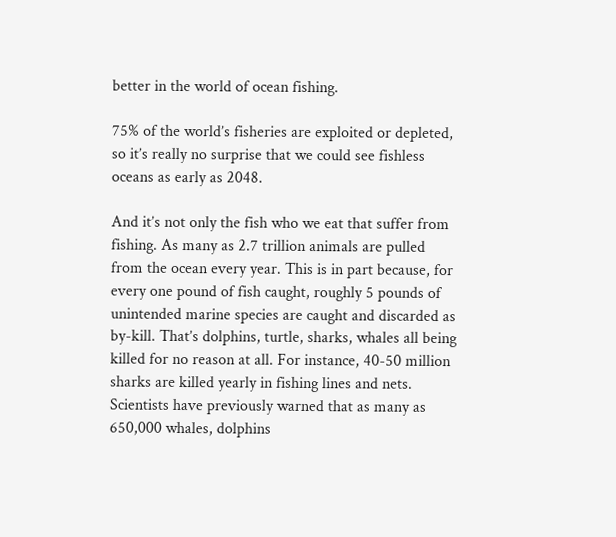better in the world of ocean fishing.

75% of the world’s fisheries are exploited or depleted, so it’s really no surprise that we could see fishless oceans as early as 2048.

And it’s not only the fish who we eat that suffer from fishing. As many as 2.7 trillion animals are pulled from the ocean every year. This is in part because, for every one pound of fish caught, roughly 5 pounds of unintended marine species are caught and discarded as by-kill. That’s dolphins, turtle, sharks, whales all being killed for no reason at all. For instance, 40-50 million sharks are killed yearly in fishing lines and nets. Scientists have previously warned that as many as 650,000 whales, dolphins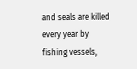and seals are killed every year by fishing vessels,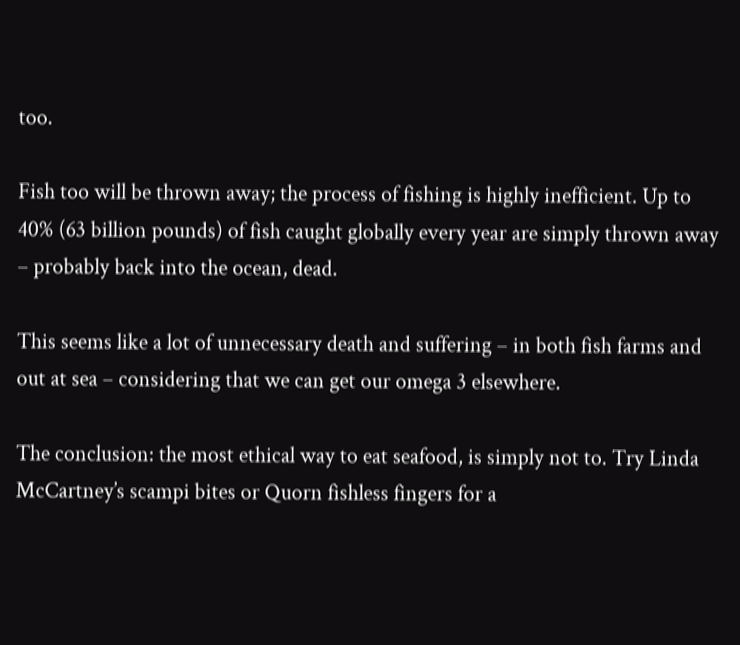too.

Fish too will be thrown away; the process of fishing is highly inefficient. Up to 40% (63 billion pounds) of fish caught globally every year are simply thrown away – probably back into the ocean, dead.

This seems like a lot of unnecessary death and suffering – in both fish farms and out at sea – considering that we can get our omega 3 elsewhere.

The conclusion: the most ethical way to eat seafood, is simply not to. Try Linda McCartney’s scampi bites or Quorn fishless fingers for a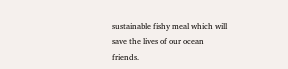sustainable fishy meal which will save the lives of our ocean friends.